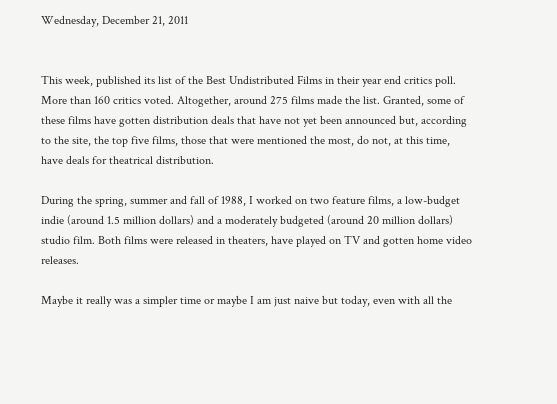Wednesday, December 21, 2011


This week, published its list of the Best Undistributed Films in their year end critics poll. More than 160 critics voted. Altogether, around 275 films made the list. Granted, some of these films have gotten distribution deals that have not yet been announced but, according to the site, the top five films, those that were mentioned the most, do not, at this time, have deals for theatrical distribution.

During the spring, summer and fall of 1988, I worked on two feature films, a low-budget indie (around 1.5 million dollars) and a moderately budgeted (around 20 million dollars) studio film. Both films were released in theaters, have played on TV and gotten home video releases.

Maybe it really was a simpler time or maybe I am just naive but today, even with all the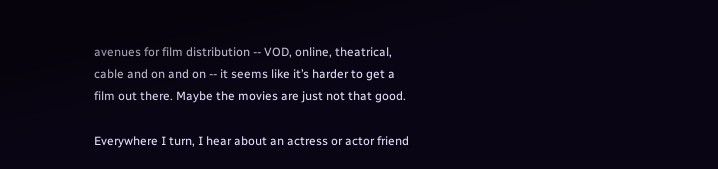avenues for film distribution -- VOD, online, theatrical, cable and on and on -- it seems like it’s harder to get a film out there. Maybe the movies are just not that good.

Everywhere I turn, I hear about an actress or actor friend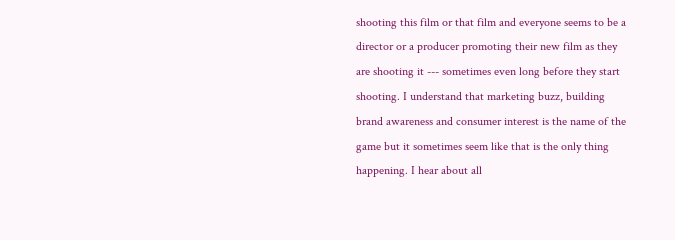shooting this film or that film and everyone seems to be a director or a producer promoting their new film as they are shooting it --- sometimes even long before they start shooting. I understand that marketing buzz, building brand awareness and consumer interest is the name of the game but it sometimes seem like that is the only thing happening. I hear about all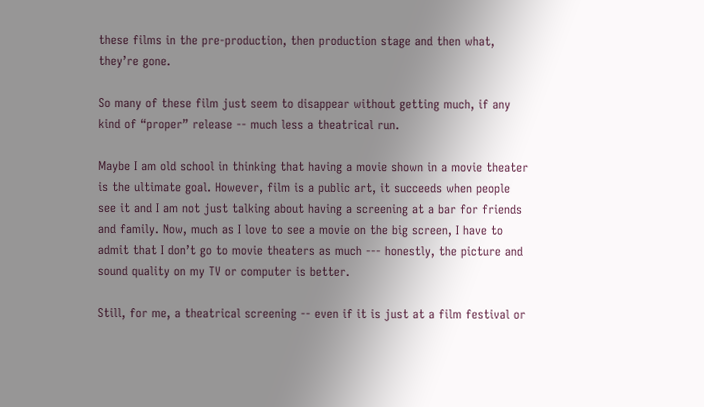these films in the pre-production, then production stage and then what, they’re gone.

So many of these film just seem to disappear without getting much, if any kind of “proper” release -- much less a theatrical run.

Maybe I am old school in thinking that having a movie shown in a movie theater is the ultimate goal. However, film is a public art, it succeeds when people see it and I am not just talking about having a screening at a bar for friends and family. Now, much as I love to see a movie on the big screen, I have to admit that I don’t go to movie theaters as much --- honestly, the picture and sound quality on my TV or computer is better.

Still, for me, a theatrical screening -- even if it is just at a film festival or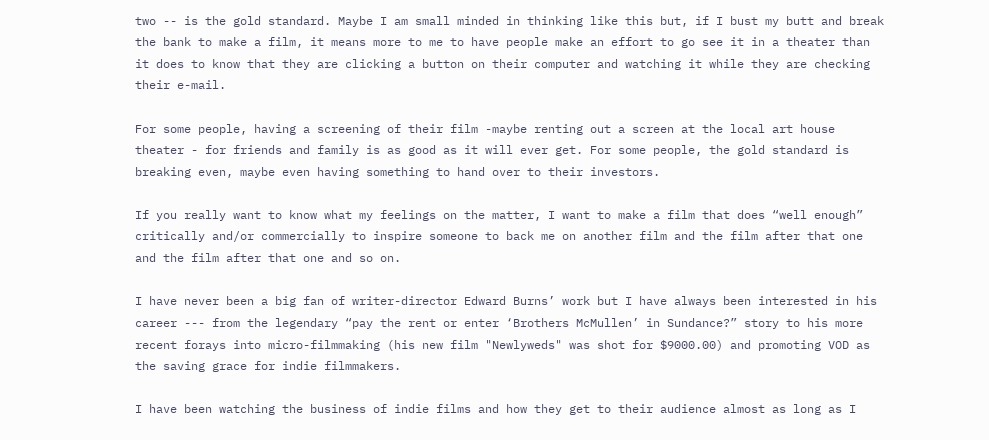two -- is the gold standard. Maybe I am small minded in thinking like this but, if I bust my butt and break the bank to make a film, it means more to me to have people make an effort to go see it in a theater than it does to know that they are clicking a button on their computer and watching it while they are checking their e-mail.

For some people, having a screening of their film -maybe renting out a screen at the local art house theater - for friends and family is as good as it will ever get. For some people, the gold standard is breaking even, maybe even having something to hand over to their investors.

If you really want to know what my feelings on the matter, I want to make a film that does “well enough” critically and/or commercially to inspire someone to back me on another film and the film after that one and the film after that one and so on.

I have never been a big fan of writer-director Edward Burns’ work but I have always been interested in his career --- from the legendary “pay the rent or enter ‘Brothers McMullen’ in Sundance?” story to his more recent forays into micro-filmmaking (his new film "Newlyweds" was shot for $9000.00) and promoting VOD as the saving grace for indie filmmakers.

I have been watching the business of indie films and how they get to their audience almost as long as I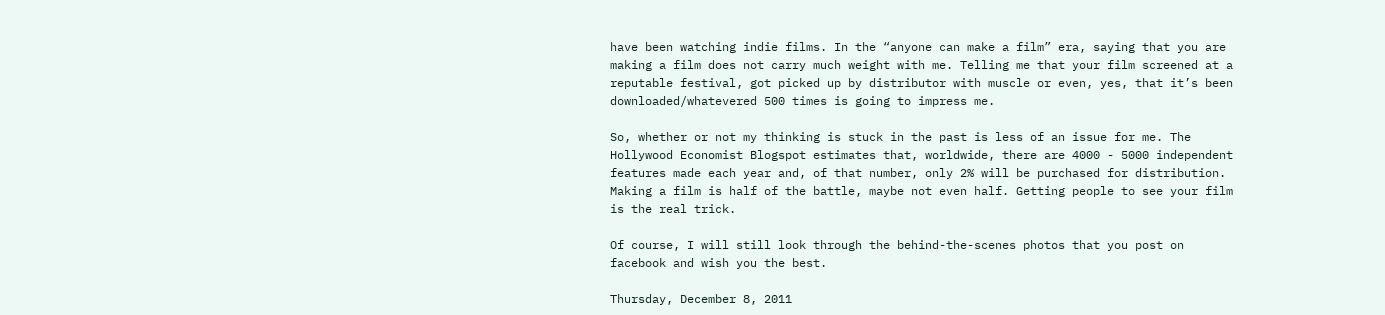have been watching indie films. In the “anyone can make a film” era, saying that you are making a film does not carry much weight with me. Telling me that your film screened at a reputable festival, got picked up by distributor with muscle or even, yes, that it’s been downloaded/whatevered 500 times is going to impress me.

So, whether or not my thinking is stuck in the past is less of an issue for me. The Hollywood Economist Blogspot estimates that, worldwide, there are 4000 - 5000 independent features made each year and, of that number, only 2% will be purchased for distribution. Making a film is half of the battle, maybe not even half. Getting people to see your film is the real trick.

Of course, I will still look through the behind-the-scenes photos that you post on facebook and wish you the best.

Thursday, December 8, 2011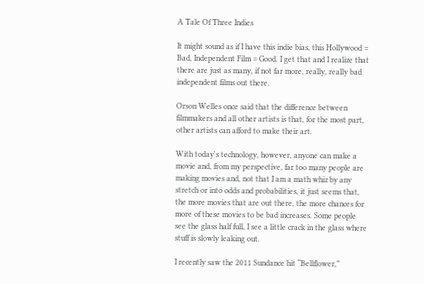A Tale Of Three Indies

It might sound as if I have this indie bias, this Hollywood = Bad, Independent Film = Good. I get that and I realize that there are just as many, if not far more, really, really bad independent films out there.

Orson Welles once said that the difference between filmmakers and all other artists is that, for the most part, other artists can afford to make their art.

With today's technology, however, anyone can make a movie and, from my perspective, far too many people are making movies and, not that I am a math whiz by any stretch or into odds and probabilities, it just seems that, the more movies that are out there, the more chances for more of these movies to be bad increases. Some people see the glass half full, I see a little crack in the glass where stuff is slowly leaking out.

I recently saw the 2011 Sundance hit “Bellflower,”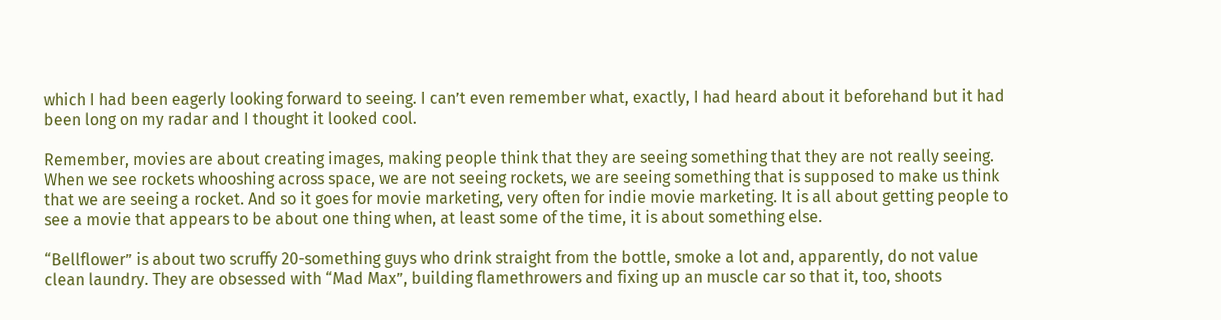which I had been eagerly looking forward to seeing. I can’t even remember what, exactly, I had heard about it beforehand but it had been long on my radar and I thought it looked cool.

Remember, movies are about creating images, making people think that they are seeing something that they are not really seeing. When we see rockets whooshing across space, we are not seeing rockets, we are seeing something that is supposed to make us think that we are seeing a rocket. And so it goes for movie marketing, very often for indie movie marketing. It is all about getting people to see a movie that appears to be about one thing when, at least some of the time, it is about something else.

“Bellflower” is about two scruffy 20-something guys who drink straight from the bottle, smoke a lot and, apparently, do not value clean laundry. They are obsessed with “Mad Max”, building flamethrowers and fixing up an muscle car so that it, too, shoots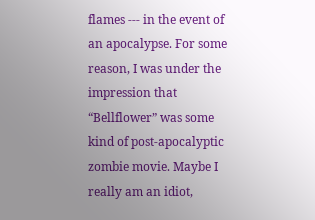flames --- in the event of an apocalypse. For some reason, I was under the impression that “Bellflower” was some kind of post-apocalyptic zombie movie. Maybe I really am an idiot,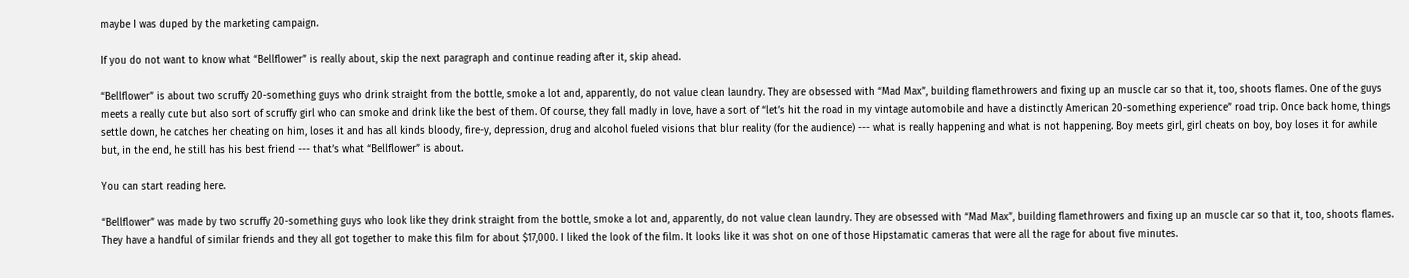maybe I was duped by the marketing campaign.

If you do not want to know what “Bellflower” is really about, skip the next paragraph and continue reading after it, skip ahead.

“Bellflower” is about two scruffy 20-something guys who drink straight from the bottle, smoke a lot and, apparently, do not value clean laundry. They are obsessed with “Mad Max”, building flamethrowers and fixing up an muscle car so that it, too, shoots flames. One of the guys meets a really cute but also sort of scruffy girl who can smoke and drink like the best of them. Of course, they fall madly in love, have a sort of “let’s hit the road in my vintage automobile and have a distinctly American 20-something experience” road trip. Once back home, things settle down, he catches her cheating on him, loses it and has all kinds bloody, fire-y, depression, drug and alcohol fueled visions that blur reality (for the audience) --- what is really happening and what is not happening. Boy meets girl, girl cheats on boy, boy loses it for awhile but, in the end, he still has his best friend --- that’s what “Bellflower” is about.

You can start reading here.

“Bellflower” was made by two scruffy 20-something guys who look like they drink straight from the bottle, smoke a lot and, apparently, do not value clean laundry. They are obsessed with “Mad Max”, building flamethrowers and fixing up an muscle car so that it, too, shoots flames. They have a handful of similar friends and they all got together to make this film for about $17,000. I liked the look of the film. It looks like it was shot on one of those Hipstamatic cameras that were all the rage for about five minutes.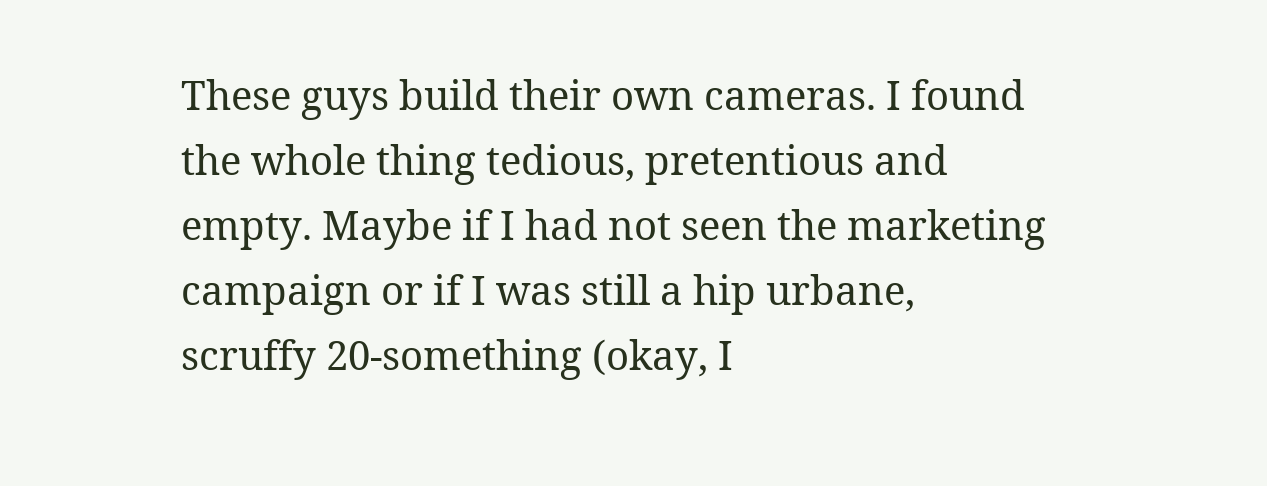These guys build their own cameras. I found the whole thing tedious, pretentious and empty. Maybe if I had not seen the marketing campaign or if I was still a hip urbane, scruffy 20-something (okay, I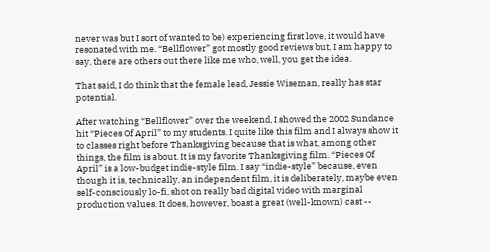never was but I sort of wanted to be) experiencing first love, it would have resonated with me. “Bellflower” got mostly good reviews but, I am happy to say, there are others out there like me who, well, you get the idea.

That said, I do think that the female lead, Jessie Wiseman, really has star potential.

After watching “Bellflower” over the weekend, I showed the 2002 Sundance hit “Pieces Of April” to my students. I quite like this film and I always show it to classes right before Thanksgiving because that is what, among other things, the film is about. It is my favorite Thanksgiving film. “Pieces Of April” is a low-budget indie-style film. I say “indie-style” because, even though it is, technically, an independent film, it is deliberately, maybe even self-consciously lo-fi, shot on really bad digital video with marginal production values. It does, however, boast a great (well-known) cast --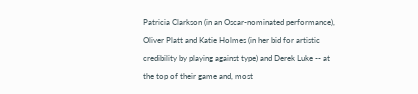Patricia Clarkson (in an Oscar-nominated performance), Oliver Platt and Katie Holmes (in her bid for artistic credibility by playing against type) and Derek Luke -- at the top of their game and, most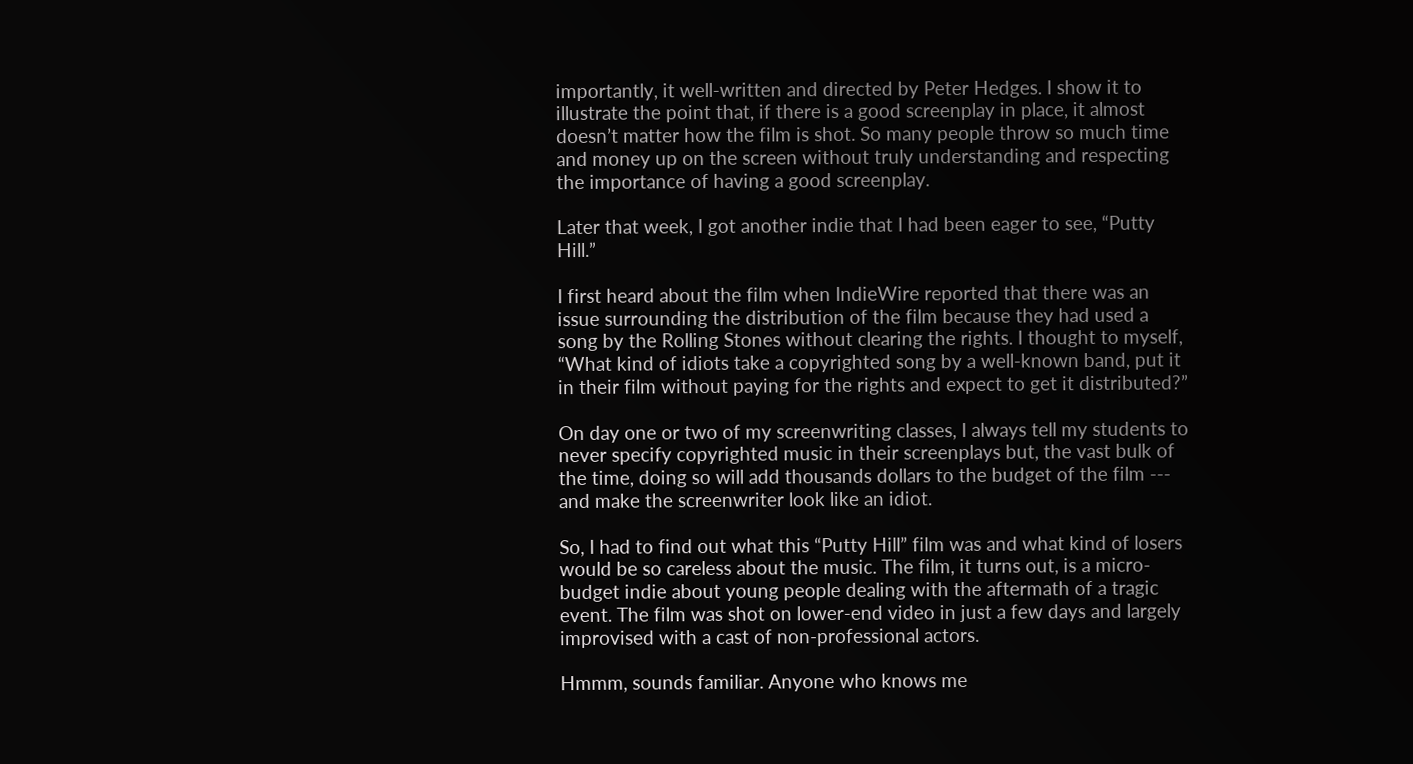importantly, it well-written and directed by Peter Hedges. I show it to illustrate the point that, if there is a good screenplay in place, it almost doesn’t matter how the film is shot. So many people throw so much time and money up on the screen without truly understanding and respecting the importance of having a good screenplay.

Later that week, I got another indie that I had been eager to see, “Putty Hill.”

I first heard about the film when IndieWire reported that there was an issue surrounding the distribution of the film because they had used a song by the Rolling Stones without clearing the rights. I thought to myself, “What kind of idiots take a copyrighted song by a well-known band, put it in their film without paying for the rights and expect to get it distributed?”

On day one or two of my screenwriting classes, I always tell my students to never specify copyrighted music in their screenplays but, the vast bulk of the time, doing so will add thousands dollars to the budget of the film --- and make the screenwriter look like an idiot.

So, I had to find out what this “Putty Hill” film was and what kind of losers would be so careless about the music. The film, it turns out, is a micro-budget indie about young people dealing with the aftermath of a tragic event. The film was shot on lower-end video in just a few days and largely improvised with a cast of non-professional actors.

Hmmm, sounds familiar. Anyone who knows me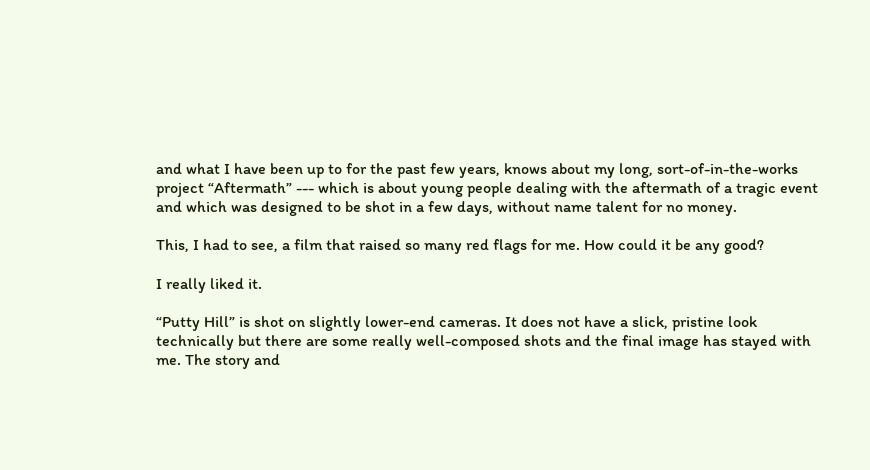and what I have been up to for the past few years, knows about my long, sort-of-in-the-works project “Aftermath” --- which is about young people dealing with the aftermath of a tragic event and which was designed to be shot in a few days, without name talent for no money.

This, I had to see, a film that raised so many red flags for me. How could it be any good?

I really liked it.

“Putty Hill” is shot on slightly lower-end cameras. It does not have a slick, pristine look technically but there are some really well-composed shots and the final image has stayed with me. The story and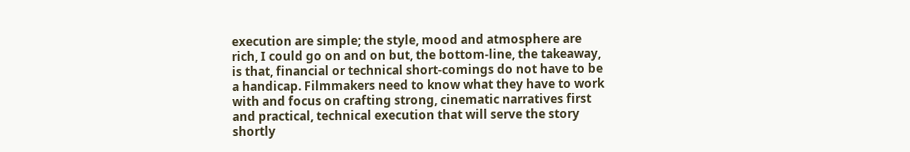execution are simple; the style, mood and atmosphere are rich, I could go on and on but, the bottom-line, the takeaway, is that, financial or technical short-comings do not have to be a handicap. Filmmakers need to know what they have to work with and focus on crafting strong, cinematic narratives first and practical, technical execution that will serve the story shortly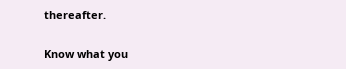thereafter.

Know what you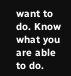want to do. Know what you are able to do.